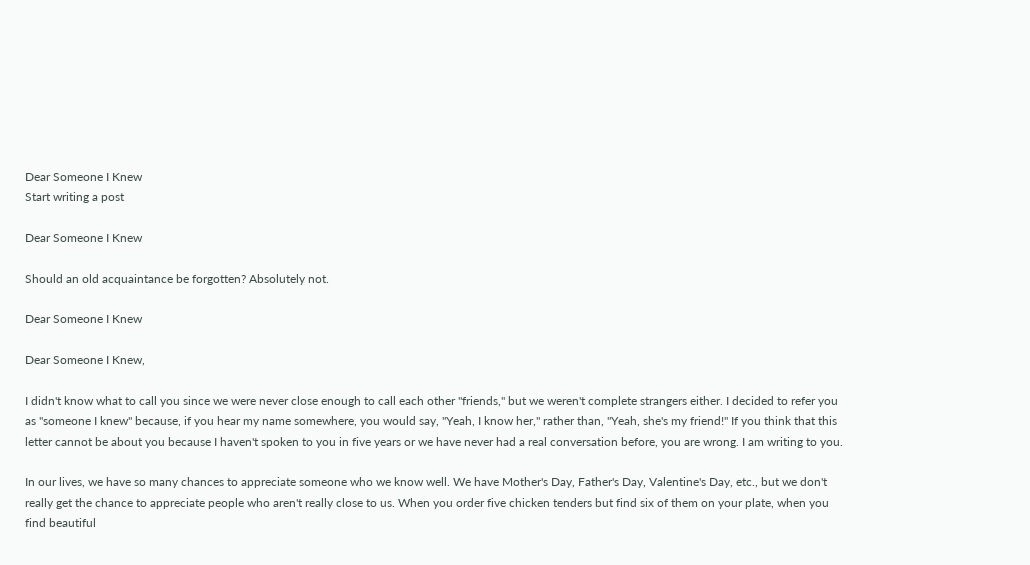Dear Someone I Knew
Start writing a post

Dear Someone I Knew

Should an old acquaintance be forgotten? Absolutely not.

Dear Someone I Knew

Dear Someone I Knew,

I didn't know what to call you since we were never close enough to call each other "friends," but we weren't complete strangers either. I decided to refer you as "someone I knew" because, if you hear my name somewhere, you would say, "Yeah, I know her," rather than, "Yeah, she's my friend!" If you think that this letter cannot be about you because I haven't spoken to you in five years or we have never had a real conversation before, you are wrong. I am writing to you.

In our lives, we have so many chances to appreciate someone who we know well. We have Mother's Day, Father's Day, Valentine's Day, etc., but we don't really get the chance to appreciate people who aren't really close to us. When you order five chicken tenders but find six of them on your plate, when you find beautiful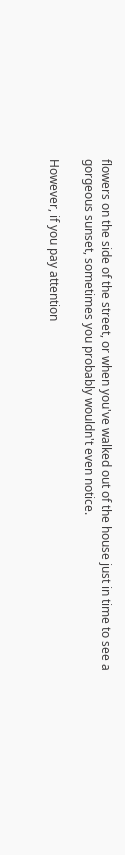flowers on the side of the street, or when you've walked out of the house just in time to see a gorgeous sunset, sometimes you probably wouldn't even notice.

However, if you pay attention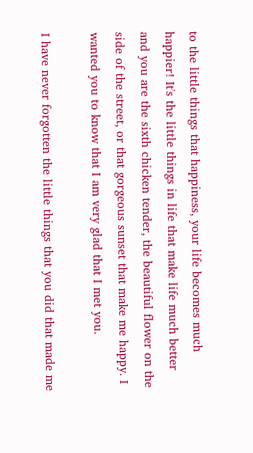to the little things that happiness, your life becomes much happier! It's the little things in life that make life much better and you are the sixth chicken tender, the beautiful flower on the side of the street, or that gorgeous sunset that make me happy. I wanted you to know that I am very glad that I met you.

I have never forgotten the little things that you did that made me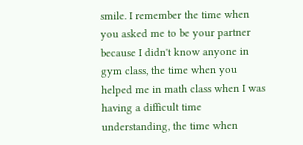smile. I remember the time when you asked me to be your partner because I didn't know anyone in gym class, the time when you helped me in math class when I was having a difficult time understanding, the time when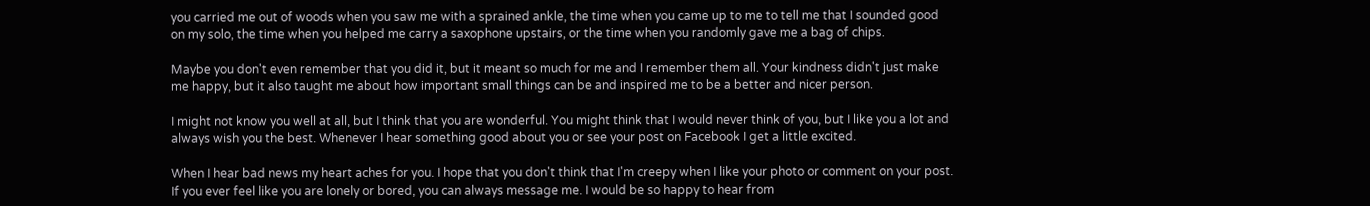you carried me out of woods when you saw me with a sprained ankle, the time when you came up to me to tell me that I sounded good on my solo, the time when you helped me carry a saxophone upstairs, or the time when you randomly gave me a bag of chips.

Maybe you don't even remember that you did it, but it meant so much for me and I remember them all. Your kindness didn't just make me happy, but it also taught me about how important small things can be and inspired me to be a better and nicer person.

I might not know you well at all, but I think that you are wonderful. You might think that I would never think of you, but I like you a lot and always wish you the best. Whenever I hear something good about you or see your post on Facebook I get a little excited.

When I hear bad news my heart aches for you. I hope that you don't think that I'm creepy when I like your photo or comment on your post. If you ever feel like you are lonely or bored, you can always message me. I would be so happy to hear from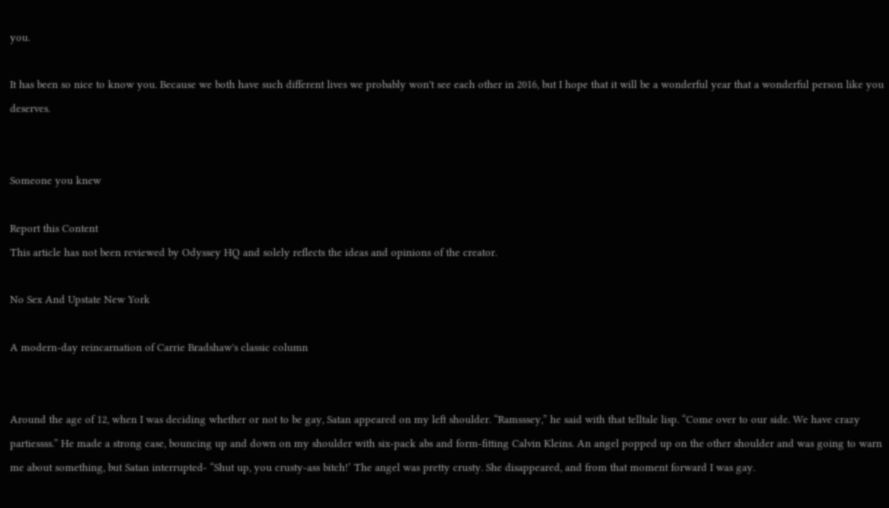you.

It has been so nice to know you. Because we both have such different lives we probably won't see each other in 2016, but I hope that it will be a wonderful year that a wonderful person like you deserves.


Someone you knew

Report this Content
This article has not been reviewed by Odyssey HQ and solely reflects the ideas and opinions of the creator.

No Sex And Upstate New York

A modern-day reincarnation of Carrie Bradshaw's classic column


Around the age of 12, when I was deciding whether or not to be gay, Satan appeared on my left shoulder. “Ramsssey,” he said with that telltale lisp. “Come over to our side. We have crazy partiessss.” He made a strong case, bouncing up and down on my shoulder with six-pack abs and form-fitting Calvin Kleins. An angel popped up on the other shoulder and was going to warn me about something, but Satan interrupted- “Shut up, you crusty-ass bitch!’ The angel was pretty crusty. She disappeared, and from that moment forward I was gay.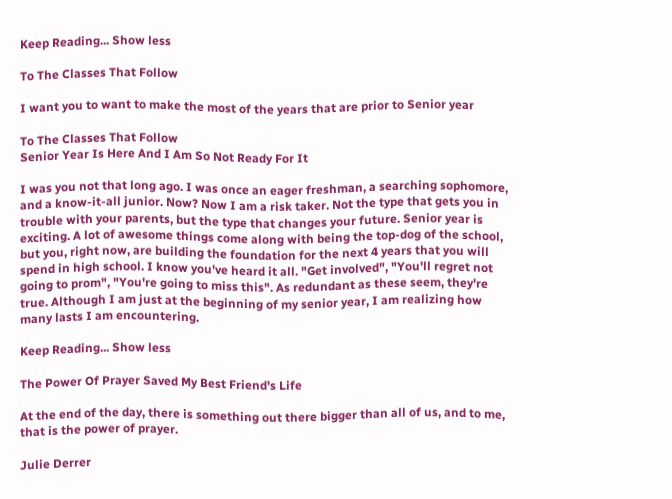Keep Reading... Show less

To The Classes That Follow

I want you to want to make the most of the years that are prior to Senior year

To The Classes That Follow
Senior Year Is Here And I Am So Not Ready For It

I was you not that long ago. I was once an eager freshman, a searching sophomore, and a know-it-all junior. Now? Now I am a risk taker. Not the type that gets you in trouble with your parents, but the type that changes your future. Senior year is exciting. A lot of awesome things come along with being the top-dog of the school, but you, right now, are building the foundation for the next 4 years that you will spend in high school. I know you've heard it all. "Get involved", "You'll regret not going to prom", "You're going to miss this". As redundant as these seem, they're true. Although I am just at the beginning of my senior year, I am realizing how many lasts I am encountering.

Keep Reading... Show less

The Power Of Prayer Saved My Best Friend's Life

At the end of the day, there is something out there bigger than all of us, and to me, that is the power of prayer.

Julie Derrer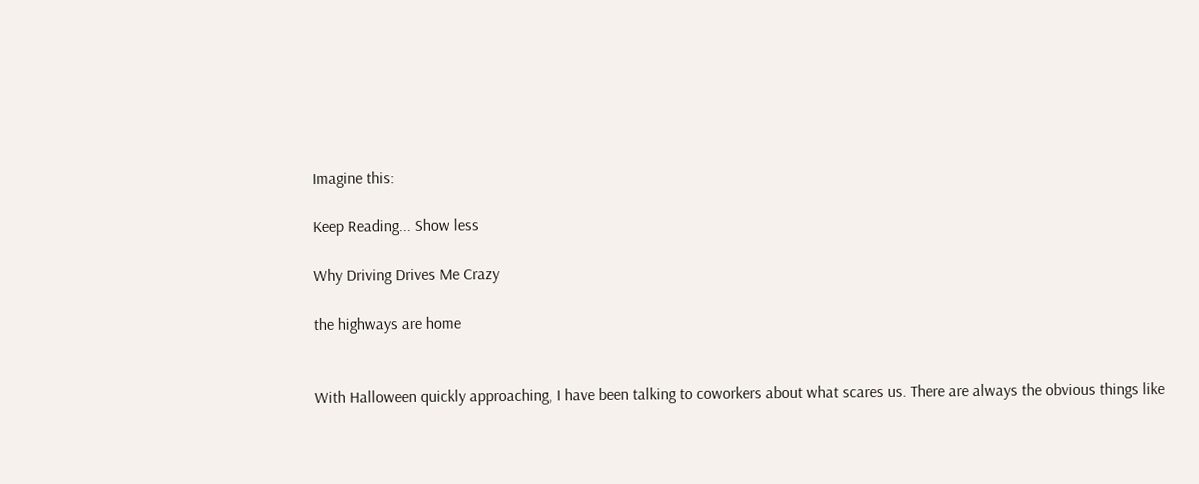Imagine this:

Keep Reading... Show less

Why Driving Drives Me Crazy

the highways are home


With Halloween quickly approaching, I have been talking to coworkers about what scares us. There are always the obvious things like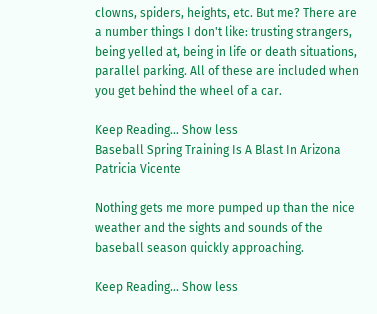clowns, spiders, heights, etc. But me? There are a number things I don't like: trusting strangers, being yelled at, being in life or death situations, parallel parking. All of these are included when you get behind the wheel of a car.

Keep Reading... Show less
Baseball Spring Training Is A Blast In Arizona
Patricia Vicente

Nothing gets me more pumped up than the nice weather and the sights and sounds of the baseball season quickly approaching.

Keep Reading... Show less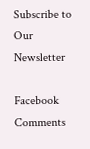Subscribe to Our Newsletter

Facebook Comments